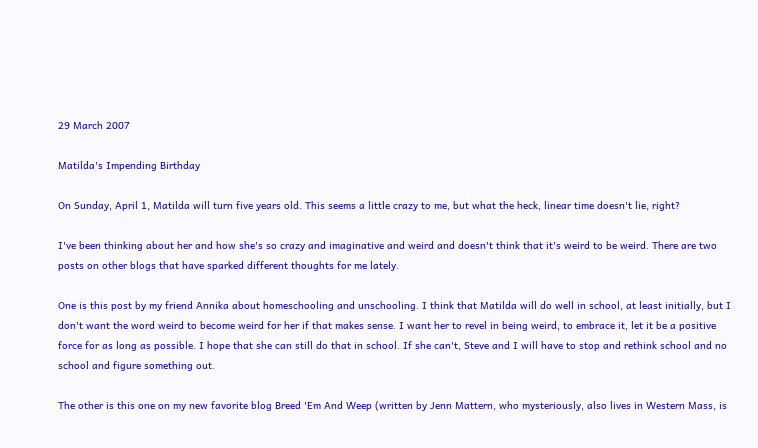29 March 2007

Matilda's Impending Birthday

On Sunday, April 1, Matilda will turn five years old. This seems a little crazy to me, but what the heck, linear time doesn't lie, right?

I've been thinking about her and how she's so crazy and imaginative and weird and doesn't think that it's weird to be weird. There are two posts on other blogs that have sparked different thoughts for me lately.

One is this post by my friend Annika about homeschooling and unschooling. I think that Matilda will do well in school, at least initially, but I don't want the word weird to become weird for her if that makes sense. I want her to revel in being weird, to embrace it, let it be a positive force for as long as possible. I hope that she can still do that in school. If she can't, Steve and I will have to stop and rethink school and no school and figure something out.

The other is this one on my new favorite blog Breed 'Em And Weep (written by Jenn Mattern, who mysteriously, also lives in Western Mass, is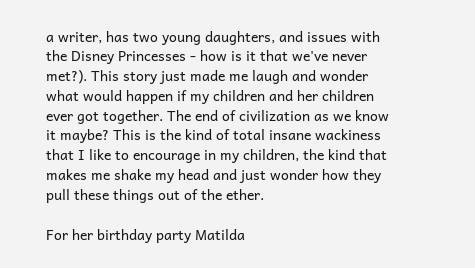a writer, has two young daughters, and issues with the Disney Princesses - how is it that we've never met?). This story just made me laugh and wonder what would happen if my children and her children ever got together. The end of civilization as we know it maybe? This is the kind of total insane wackiness that I like to encourage in my children, the kind that makes me shake my head and just wonder how they pull these things out of the ether.

For her birthday party Matilda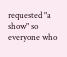requested "a show" so everyone who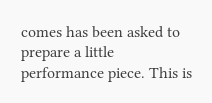comes has been asked to prepare a little performance piece. This is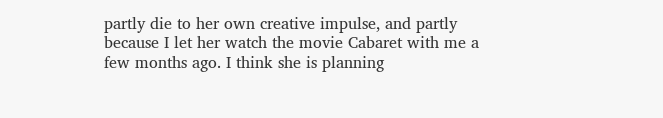partly die to her own creative impulse, and partly because I let her watch the movie Cabaret with me a few months ago. I think she is planning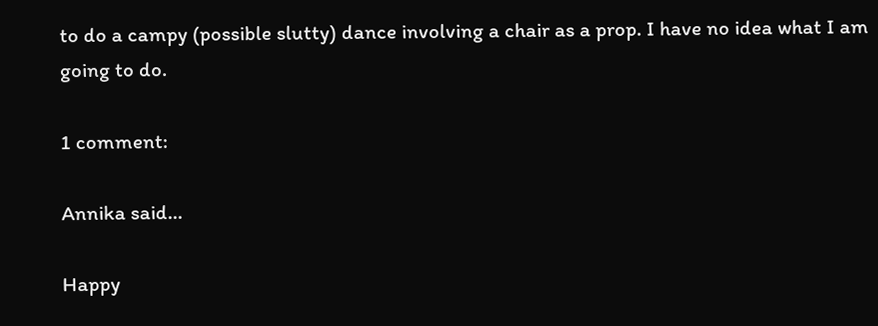to do a campy (possible slutty) dance involving a chair as a prop. I have no idea what I am going to do.

1 comment:

Annika said...

Happy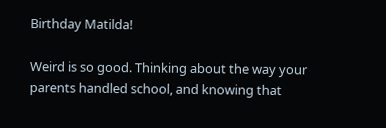Birthday Matilda!

Weird is so good. Thinking about the way your parents handled school, and knowing that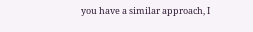you have a similar approach, I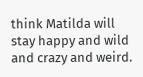think Matilda will stay happy and wild and crazy and weird.